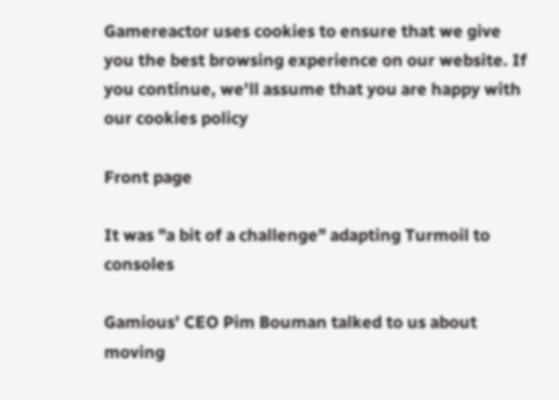Gamereactor uses cookies to ensure that we give you the best browsing experience on our website. If you continue, we'll assume that you are happy with our cookies policy

Front page

It was "a bit of a challenge" adapting Turmoil to consoles

Gamious' CEO Pim Bouman talked to us about moving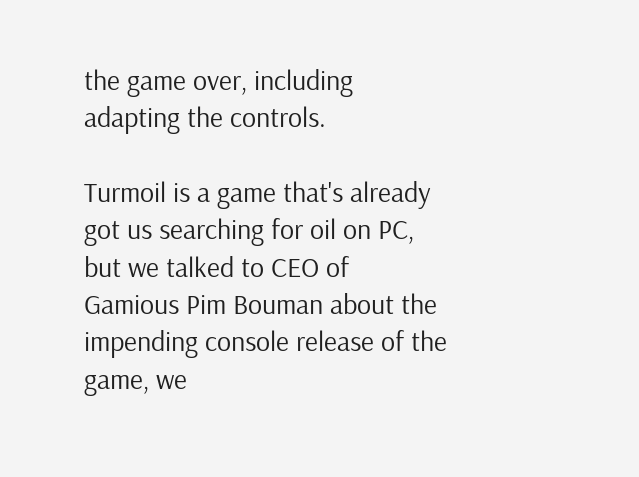the game over, including adapting the controls.

Turmoil is a game that's already got us searching for oil on PC, but we talked to CEO of Gamious Pim Bouman about the impending console release of the game, we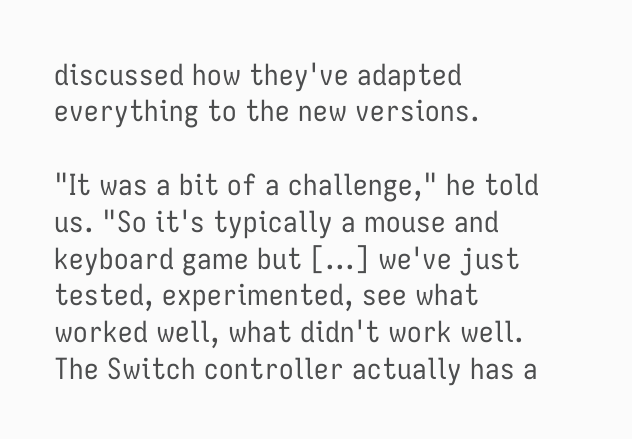discussed how they've adapted everything to the new versions.

"It was a bit of a challenge," he told us. "So it's typically a mouse and keyboard game but [...] we've just tested, experimented, see what worked well, what didn't work well. The Switch controller actually has a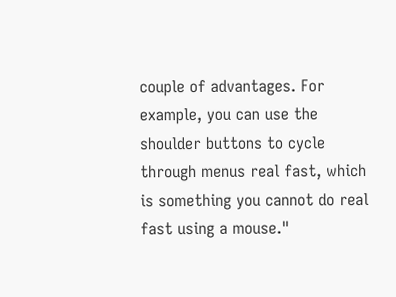couple of advantages. For example, you can use the shoulder buttons to cycle through menus real fast, which is something you cannot do real fast using a mouse."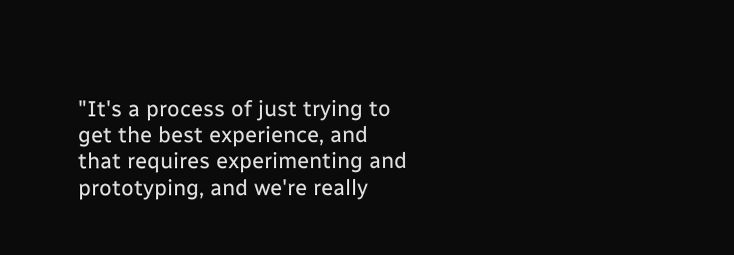"It's a process of just trying to get the best experience, and that requires experimenting and prototyping, and we're really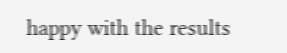happy with the results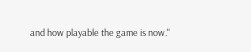and how playable the game is now."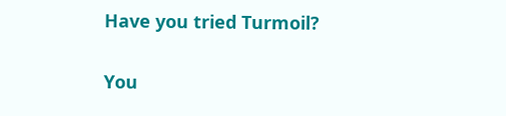Have you tried Turmoil?

You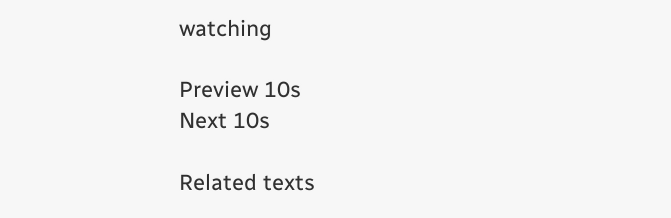watching

Preview 10s
Next 10s

Related texts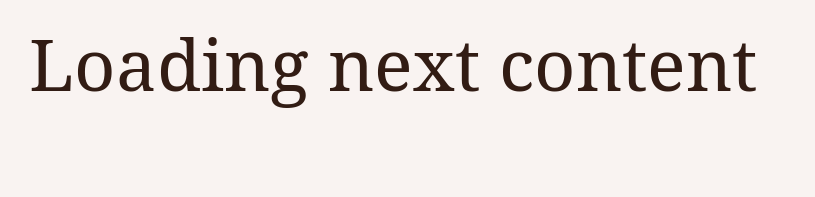Loading next content